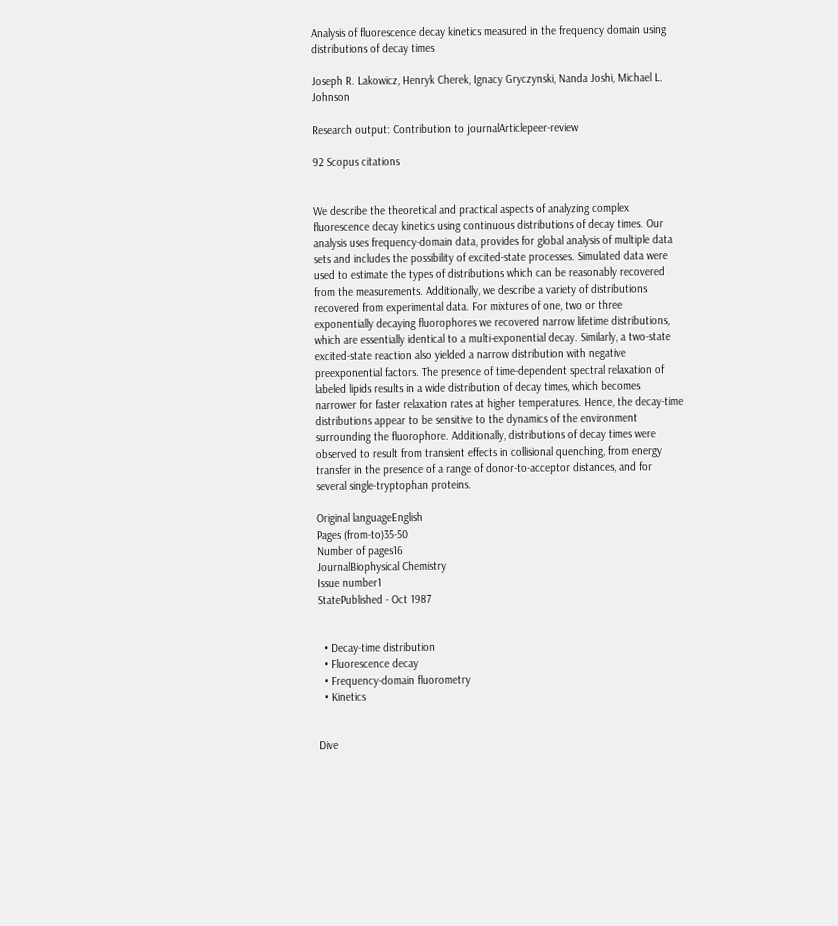Analysis of fluorescence decay kinetics measured in the frequency domain using distributions of decay times

Joseph R. Lakowicz, Henryk Cherek, Ignacy Gryczynski, Nanda Joshi, Michael L. Johnson

Research output: Contribution to journalArticlepeer-review

92 Scopus citations


We describe the theoretical and practical aspects of analyzing complex fluorescence decay kinetics using continuous distributions of decay times. Our analysis uses frequency-domain data, provides for global analysis of multiple data sets and includes the possibility of excited-state processes. Simulated data were used to estimate the types of distributions which can be reasonably recovered from the measurements. Additionally, we describe a variety of distributions recovered from experimental data. For mixtures of one, two or three exponentially decaying fluorophores we recovered narrow lifetime distributions, which are essentially identical to a multi-exponential decay. Similarly, a two-state excited-state reaction also yielded a narrow distribution with negative preexponential factors. The presence of time-dependent spectral relaxation of labeled lipids results in a wide distribution of decay times, which becomes narrower for faster relaxation rates at higher temperatures. Hence, the decay-time distributions appear to be sensitive to the dynamics of the environment surrounding the fluorophore. Additionally, distributions of decay times were observed to result from transient effects in collisional quenching, from energy transfer in the presence of a range of donor-to-acceptor distances, and for several single-tryptophan proteins.

Original languageEnglish
Pages (from-to)35-50
Number of pages16
JournalBiophysical Chemistry
Issue number1
StatePublished - Oct 1987


  • Decay-time distribution
  • Fluorescence decay
  • Frequency-domain fluorometry
  • Kinetics


Dive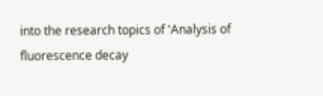into the research topics of 'Analysis of fluorescence decay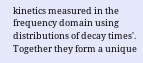kinetics measured in the frequency domain using distributions of decay times'. Together they form a unique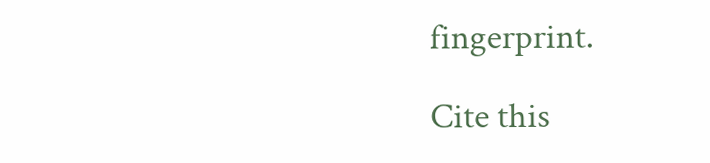fingerprint.

Cite this